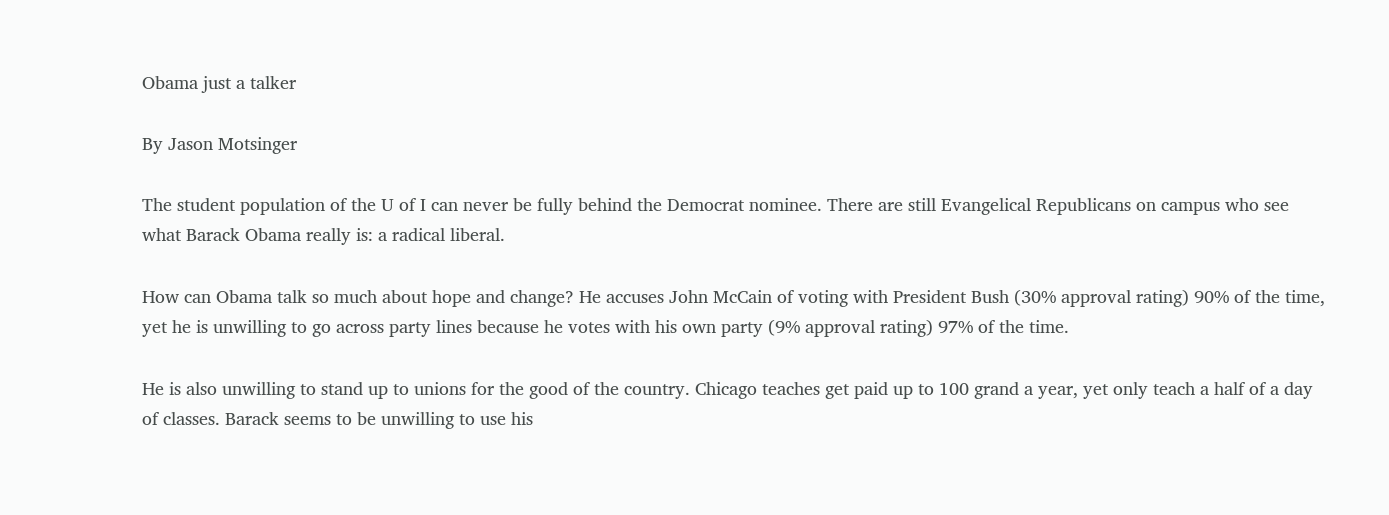Obama just a talker

By Jason Motsinger

The student population of the U of I can never be fully behind the Democrat nominee. There are still Evangelical Republicans on campus who see what Barack Obama really is: a radical liberal.

How can Obama talk so much about hope and change? He accuses John McCain of voting with President Bush (30% approval rating) 90% of the time, yet he is unwilling to go across party lines because he votes with his own party (9% approval rating) 97% of the time.

He is also unwilling to stand up to unions for the good of the country. Chicago teaches get paid up to 100 grand a year, yet only teach a half of a day of classes. Barack seems to be unwilling to use his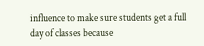influence to make sure students get a full day of classes because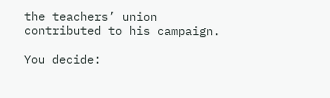the teachers’ union contributed to his campaign.

You decide: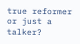true reformer or just a talker?